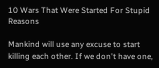10 Wars That Were Started For Stupid Reasons

Mankind will use any excuse to start killing each other. If we don't have one,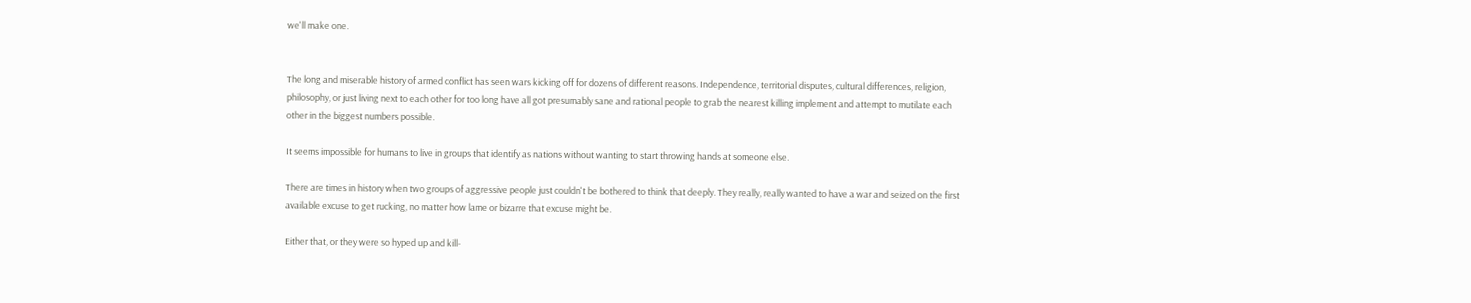we'll make one.


The long and miserable history of armed conflict has seen wars kicking off for dozens of different reasons. Independence, territorial disputes, cultural differences, religion, philosophy, or just living next to each other for too long have all got presumably sane and rational people to grab the nearest killing implement and attempt to mutilate each other in the biggest numbers possible.

It seems impossible for humans to live in groups that identify as nations without wanting to start throwing hands at someone else.

There are times in history when two groups of aggressive people just couldn't be bothered to think that deeply. They really, really wanted to have a war and seized on the first available excuse to get rucking, no matter how lame or bizarre that excuse might be.

Either that, or they were so hyped up and kill-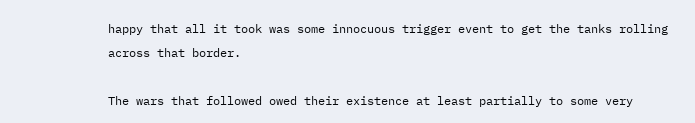happy that all it took was some innocuous trigger event to get the tanks rolling across that border.

The wars that followed owed their existence at least partially to some very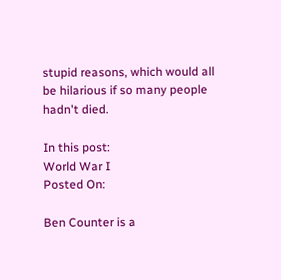stupid reasons, which would all be hilarious if so many people hadn't died.

In this post:
World War I
Posted On:

Ben Counter is a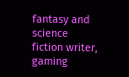fantasy and science fiction writer, gaming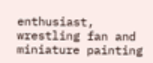enthusiast, wrestling fan and miniature painting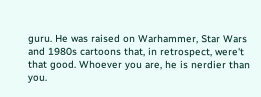guru. He was raised on Warhammer, Star Wars and 1980s cartoons that, in retrospect, were't that good. Whoever you are, he is nerdier than you.